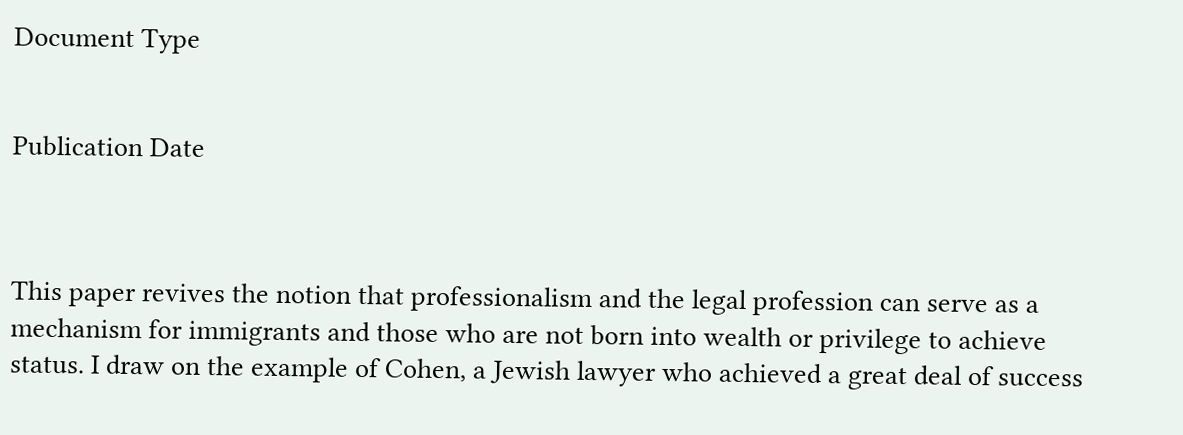Document Type


Publication Date



This paper revives the notion that professionalism and the legal profession can serve as a mechanism for immigrants and those who are not born into wealth or privilege to achieve status. I draw on the example of Cohen, a Jewish lawyer who achieved a great deal of success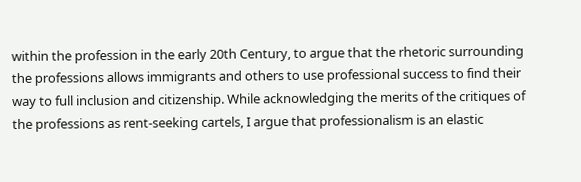within the profession in the early 20th Century, to argue that the rhetoric surrounding the professions allows immigrants and others to use professional success to find their way to full inclusion and citizenship. While acknowledging the merits of the critiques of the professions as rent-seeking cartels, I argue that professionalism is an elastic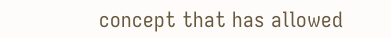concept that has allowed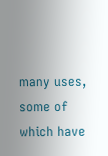many uses, some of which have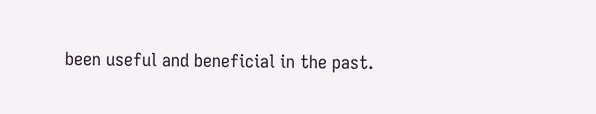been useful and beneficial in the past.